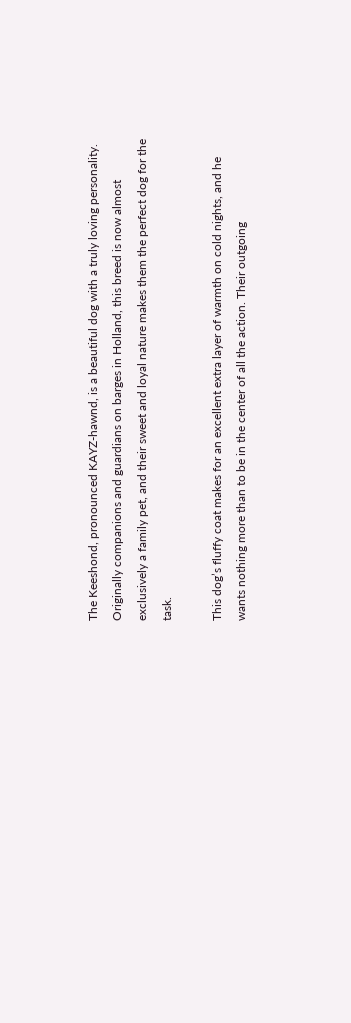The Keeshond, pronounced KAYZ-hawnd, is a beautiful dog with a truly loving personality. Originally companions and guardians on barges in Holland, this breed is now almost exclusively a family pet, and their sweet and loyal nature makes them the perfect dog for the task.

This dog’s fluffy coat makes for an excellent extra layer of warmth on cold nights, and he wants nothing more than to be in the center of all the action. Their outgoing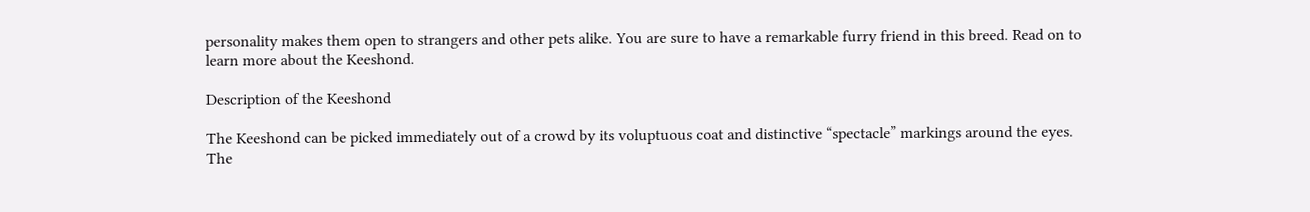personality makes them open to strangers and other pets alike. You are sure to have a remarkable furry friend in this breed. Read on to learn more about the Keeshond.

Description of the Keeshond

The Keeshond can be picked immediately out of a crowd by its voluptuous coat and distinctive “spectacle” markings around the eyes. The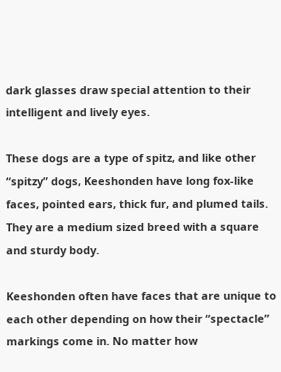dark glasses draw special attention to their intelligent and lively eyes.

These dogs are a type of spitz, and like other “spitzy” dogs, Keeshonden have long fox-like faces, pointed ears, thick fur, and plumed tails.  They are a medium sized breed with a square and sturdy body.

Keeshonden often have faces that are unique to each other depending on how their “spectacle” markings come in. No matter how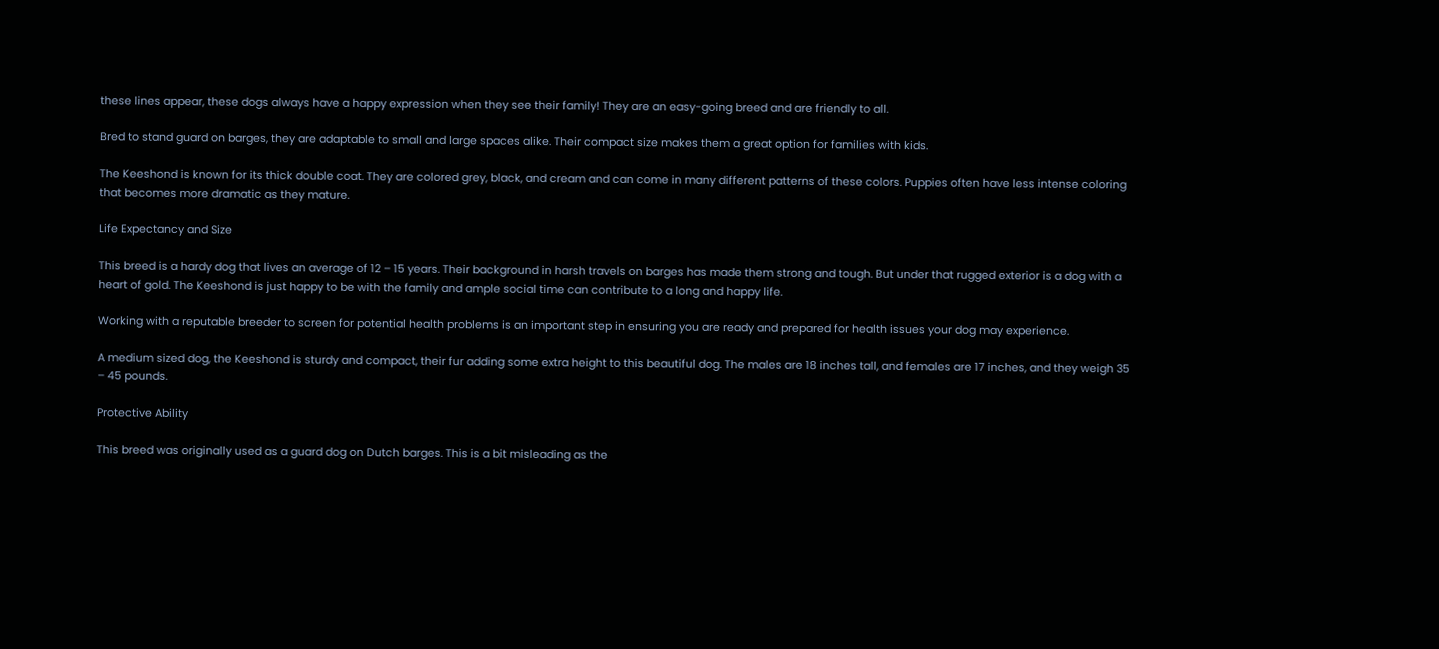these lines appear, these dogs always have a happy expression when they see their family! They are an easy-going breed and are friendly to all.

Bred to stand guard on barges, they are adaptable to small and large spaces alike. Their compact size makes them a great option for families with kids.

The Keeshond is known for its thick double coat. They are colored grey, black, and cream and can come in many different patterns of these colors. Puppies often have less intense coloring that becomes more dramatic as they mature.

Life Expectancy and Size

This breed is a hardy dog that lives an average of 12 – 15 years. Their background in harsh travels on barges has made them strong and tough. But under that rugged exterior is a dog with a heart of gold. The Keeshond is just happy to be with the family and ample social time can contribute to a long and happy life.

Working with a reputable breeder to screen for potential health problems is an important step in ensuring you are ready and prepared for health issues your dog may experience.

A medium sized dog, the Keeshond is sturdy and compact, their fur adding some extra height to this beautiful dog. The males are 18 inches tall, and females are 17 inches, and they weigh 35 – 45 pounds.

Protective Ability

This breed was originally used as a guard dog on Dutch barges. This is a bit misleading as the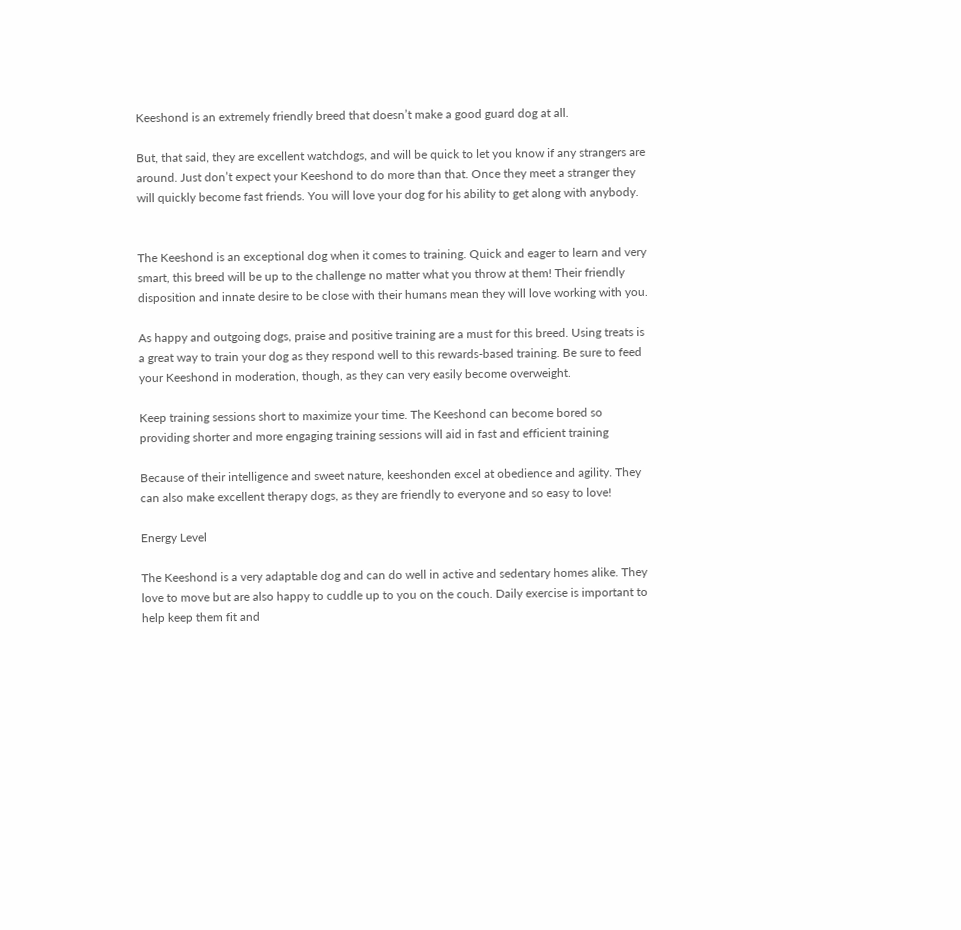Keeshond is an extremely friendly breed that doesn’t make a good guard dog at all.

But, that said, they are excellent watchdogs, and will be quick to let you know if any strangers are around. Just don’t expect your Keeshond to do more than that. Once they meet a stranger they will quickly become fast friends. You will love your dog for his ability to get along with anybody.


The Keeshond is an exceptional dog when it comes to training. Quick and eager to learn and very smart, this breed will be up to the challenge no matter what you throw at them! Their friendly disposition and innate desire to be close with their humans mean they will love working with you.

As happy and outgoing dogs, praise and positive training are a must for this breed. Using treats is a great way to train your dog as they respond well to this rewards-based training. Be sure to feed your Keeshond in moderation, though, as they can very easily become overweight.

Keep training sessions short to maximize your time. The Keeshond can become bored so providing shorter and more engaging training sessions will aid in fast and efficient training

Because of their intelligence and sweet nature, keeshonden excel at obedience and agility. They can also make excellent therapy dogs, as they are friendly to everyone and so easy to love!

Energy Level

The Keeshond is a very adaptable dog and can do well in active and sedentary homes alike. They love to move but are also happy to cuddle up to you on the couch. Daily exercise is important to help keep them fit and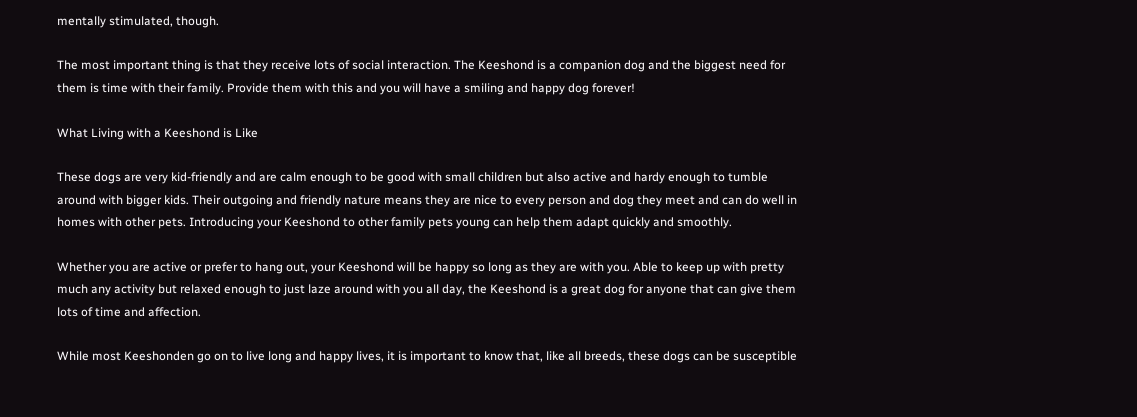mentally stimulated, though.

The most important thing is that they receive lots of social interaction. The Keeshond is a companion dog and the biggest need for them is time with their family. Provide them with this and you will have a smiling and happy dog forever!

What Living with a Keeshond is Like

These dogs are very kid-friendly and are calm enough to be good with small children but also active and hardy enough to tumble around with bigger kids. Their outgoing and friendly nature means they are nice to every person and dog they meet and can do well in homes with other pets. Introducing your Keeshond to other family pets young can help them adapt quickly and smoothly.

Whether you are active or prefer to hang out, your Keeshond will be happy so long as they are with you. Able to keep up with pretty much any activity but relaxed enough to just laze around with you all day, the Keeshond is a great dog for anyone that can give them lots of time and affection.

While most Keeshonden go on to live long and happy lives, it is important to know that, like all breeds, these dogs can be susceptible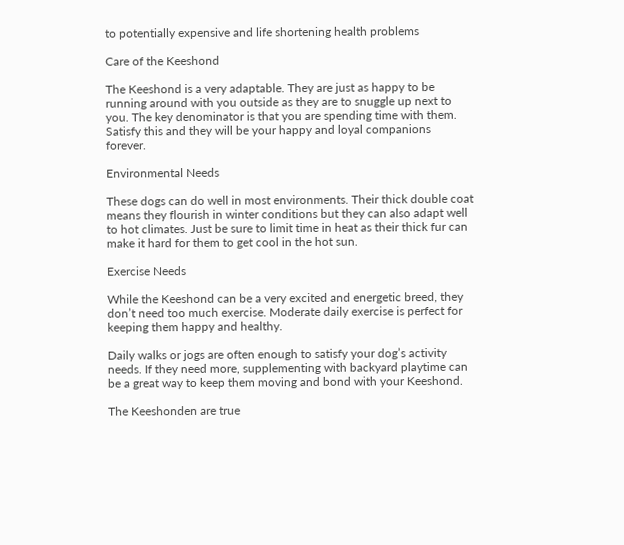to potentially expensive and life shortening health problems

Care of the Keeshond

The Keeshond is a very adaptable. They are just as happy to be running around with you outside as they are to snuggle up next to you. The key denominator is that you are spending time with them. Satisfy this and they will be your happy and loyal companions forever.

Environmental Needs

These dogs can do well in most environments. Their thick double coat means they flourish in winter conditions but they can also adapt well to hot climates. Just be sure to limit time in heat as their thick fur can make it hard for them to get cool in the hot sun.

Exercise Needs

While the Keeshond can be a very excited and energetic breed, they don’t need too much exercise. Moderate daily exercise is perfect for keeping them happy and healthy.

Daily walks or jogs are often enough to satisfy your dog’s activity needs. If they need more, supplementing with backyard playtime can be a great way to keep them moving and bond with your Keeshond.

The Keeshonden are true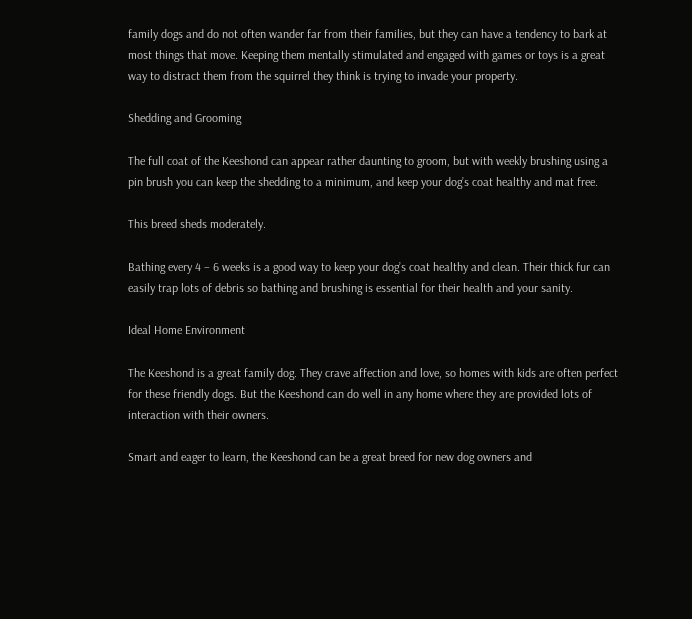family dogs and do not often wander far from their families, but they can have a tendency to bark at most things that move. Keeping them mentally stimulated and engaged with games or toys is a great way to distract them from the squirrel they think is trying to invade your property.

Shedding and Grooming

The full coat of the Keeshond can appear rather daunting to groom, but with weekly brushing using a pin brush you can keep the shedding to a minimum, and keep your dog’s coat healthy and mat free.

This breed sheds moderately.

Bathing every 4 – 6 weeks is a good way to keep your dog’s coat healthy and clean. Their thick fur can easily trap lots of debris so bathing and brushing is essential for their health and your sanity.

Ideal Home Environment

The Keeshond is a great family dog. They crave affection and love, so homes with kids are often perfect for these friendly dogs. But the Keeshond can do well in any home where they are provided lots of interaction with their owners.

Smart and eager to learn, the Keeshond can be a great breed for new dog owners and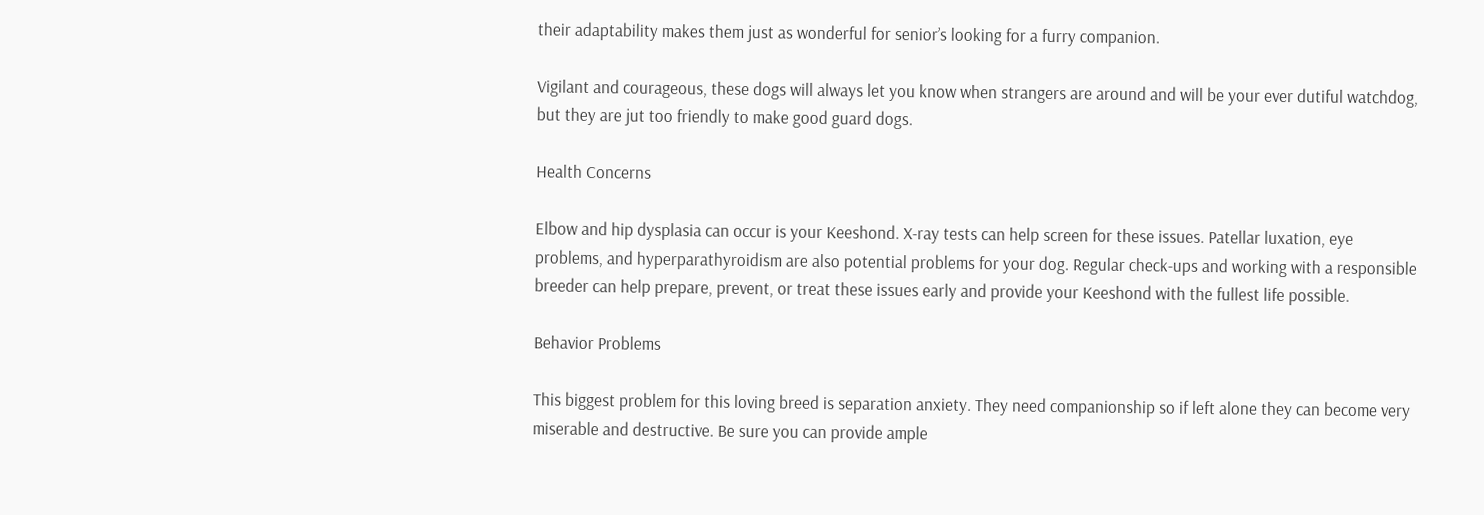their adaptability makes them just as wonderful for senior’s looking for a furry companion.

Vigilant and courageous, these dogs will always let you know when strangers are around and will be your ever dutiful watchdog, but they are jut too friendly to make good guard dogs.

Health Concerns

Elbow and hip dysplasia can occur is your Keeshond. X-ray tests can help screen for these issues. Patellar luxation, eye problems, and hyperparathyroidism are also potential problems for your dog. Regular check-ups and working with a responsible breeder can help prepare, prevent, or treat these issues early and provide your Keeshond with the fullest life possible.

Behavior Problems

This biggest problem for this loving breed is separation anxiety. They need companionship so if left alone they can become very miserable and destructive. Be sure you can provide ample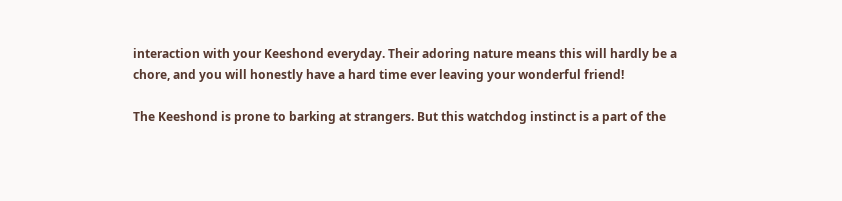interaction with your Keeshond everyday. Their adoring nature means this will hardly be a chore, and you will honestly have a hard time ever leaving your wonderful friend!

The Keeshond is prone to barking at strangers. But this watchdog instinct is a part of the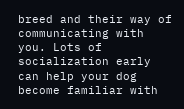breed and their way of communicating with you. Lots of socialization early can help your dog become familiar with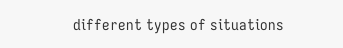different types of situations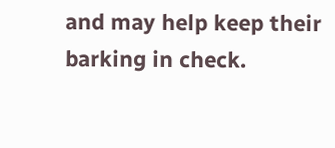and may help keep their barking in check.